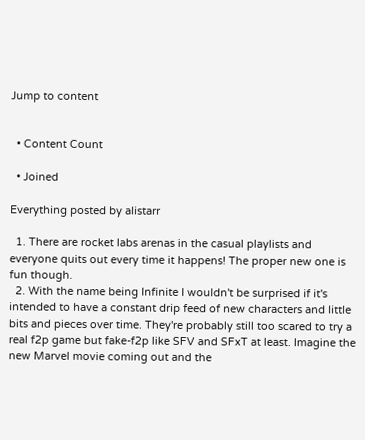Jump to content


  • Content Count

  • Joined

Everything posted by alistarr

  1. There are rocket labs arenas in the casual playlists and everyone quits out every time it happens! The proper new one is fun though.
  2. With the name being Infinite I wouldn't be surprised if it's intended to have a constant drip feed of new characters and little bits and pieces over time. They're probably still too scared to try a real f2p game but fake-f2p like SFV and SFxT at least. Imagine the new Marvel movie coming out and the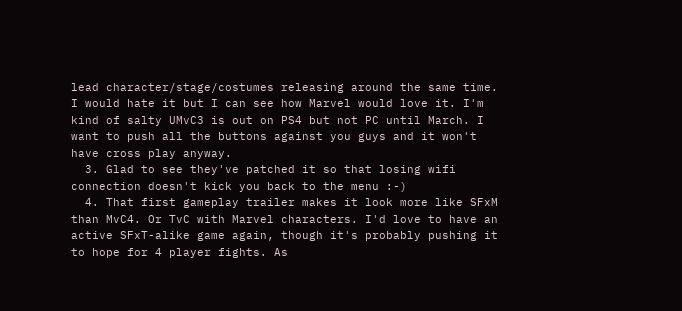lead character/stage/costumes releasing around the same time. I would hate it but I can see how Marvel would love it. I'm kind of salty UMvC3 is out on PS4 but not PC until March. I want to push all the buttons against you guys and it won't have cross play anyway.
  3. Glad to see they've patched it so that losing wifi connection doesn't kick you back to the menu :-)
  4. That first gameplay trailer makes it look more like SFxM than MvC4. Or TvC with Marvel characters. I'd love to have an active SFxT-alike game again, though it's probably pushing it to hope for 4 player fights. As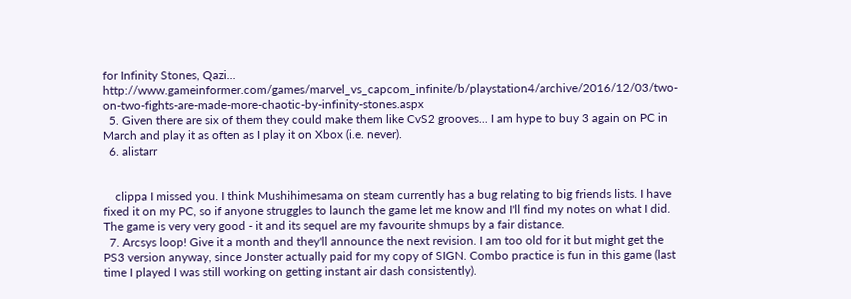for Infinity Stones, Qazi... http://www.gameinformer.com/games/marvel_vs_capcom_infinite/b/playstation4/archive/2016/12/03/two-on-two-fights-are-made-more-chaotic-by-infinity-stones.aspx
  5. Given there are six of them they could make them like CvS2 grooves... I am hype to buy 3 again on PC in March and play it as often as I play it on Xbox (i.e. never).
  6. alistarr


    clippa I missed you. I think Mushihimesama on steam currently has a bug relating to big friends lists. I have fixed it on my PC, so if anyone struggles to launch the game let me know and I'll find my notes on what I did. The game is very very good - it and its sequel are my favourite shmups by a fair distance.
  7. Arcsys loop! Give it a month and they'll announce the next revision. I am too old for it but might get the PS3 version anyway, since Jonster actually paid for my copy of SIGN. Combo practice is fun in this game (last time I played I was still working on getting instant air dash consistently).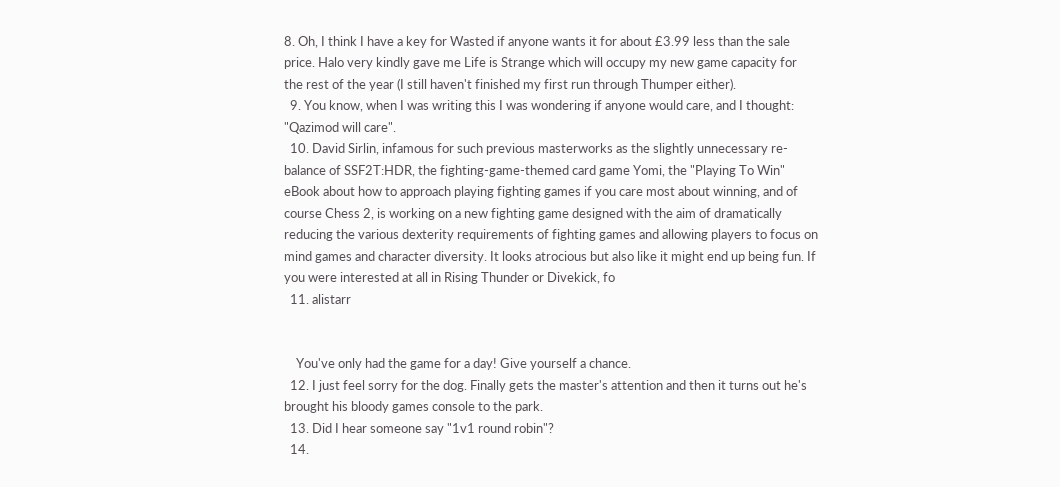8. Oh, I think I have a key for Wasted if anyone wants it for about £3.99 less than the sale price. Halo very kindly gave me Life is Strange which will occupy my new game capacity for the rest of the year (I still haven't finished my first run through Thumper either).
  9. You know, when I was writing this I was wondering if anyone would care, and I thought: "Qazimod will care".
  10. David Sirlin, infamous for such previous masterworks as the slightly unnecessary re-balance of SSF2T:HDR, the fighting-game-themed card game Yomi, the "Playing To Win" eBook about how to approach playing fighting games if you care most about winning, and of course Chess 2, is working on a new fighting game designed with the aim of dramatically reducing the various dexterity requirements of fighting games and allowing players to focus on mind games and character diversity. It looks atrocious but also like it might end up being fun. If you were interested at all in Rising Thunder or Divekick, fo
  11. alistarr


    You've only had the game for a day! Give yourself a chance.
  12. I just feel sorry for the dog. Finally gets the master's attention and then it turns out he's brought his bloody games console to the park.
  13. Did I hear someone say "1v1 round robin"?
  14.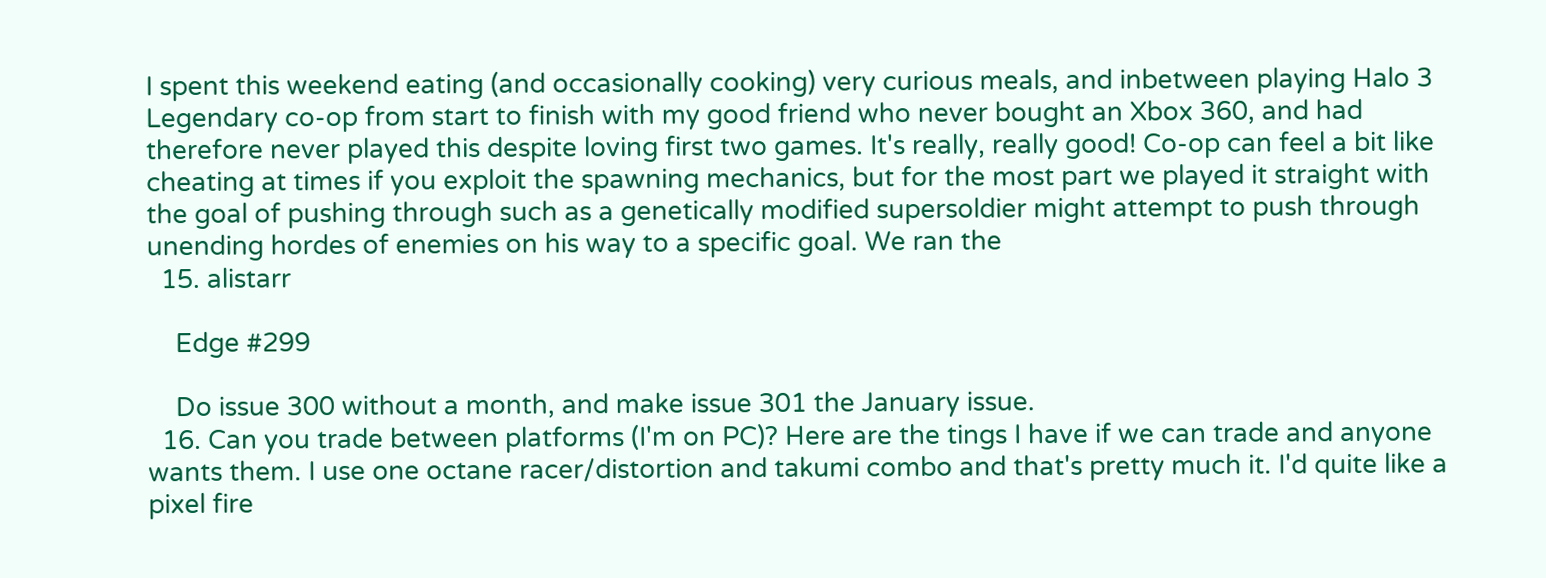I spent this weekend eating (and occasionally cooking) very curious meals, and inbetween playing Halo 3 Legendary co-op from start to finish with my good friend who never bought an Xbox 360, and had therefore never played this despite loving first two games. It's really, really good! Co-op can feel a bit like cheating at times if you exploit the spawning mechanics, but for the most part we played it straight with the goal of pushing through such as a genetically modified supersoldier might attempt to push through unending hordes of enemies on his way to a specific goal. We ran the
  15. alistarr

    Edge #299

    Do issue 300 without a month, and make issue 301 the January issue.
  16. Can you trade between platforms (I'm on PC)? Here are the tings I have if we can trade and anyone wants them. I use one octane racer/distortion and takumi combo and that's pretty much it. I'd quite like a pixel fire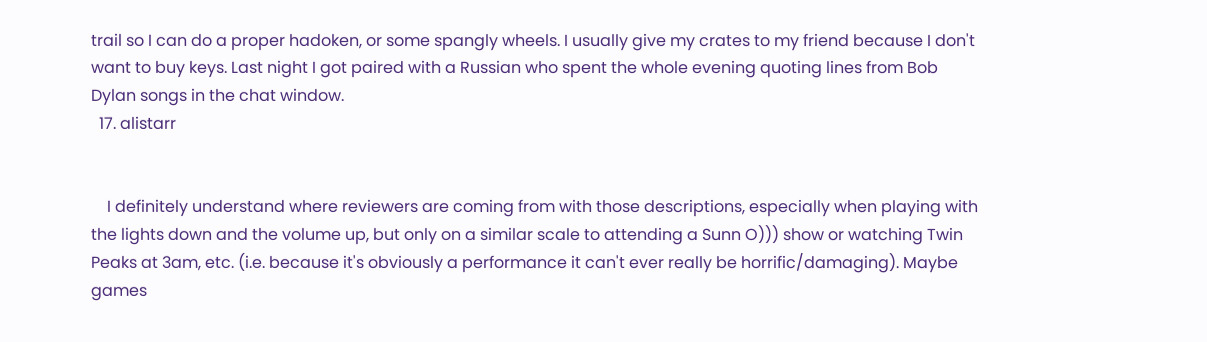trail so I can do a proper hadoken, or some spangly wheels. I usually give my crates to my friend because I don't want to buy keys. Last night I got paired with a Russian who spent the whole evening quoting lines from Bob Dylan songs in the chat window.
  17. alistarr


    I definitely understand where reviewers are coming from with those descriptions, especially when playing with the lights down and the volume up, but only on a similar scale to attending a Sunn O))) show or watching Twin Peaks at 3am, etc. (i.e. because it's obviously a performance it can't ever really be horrific/damaging). Maybe games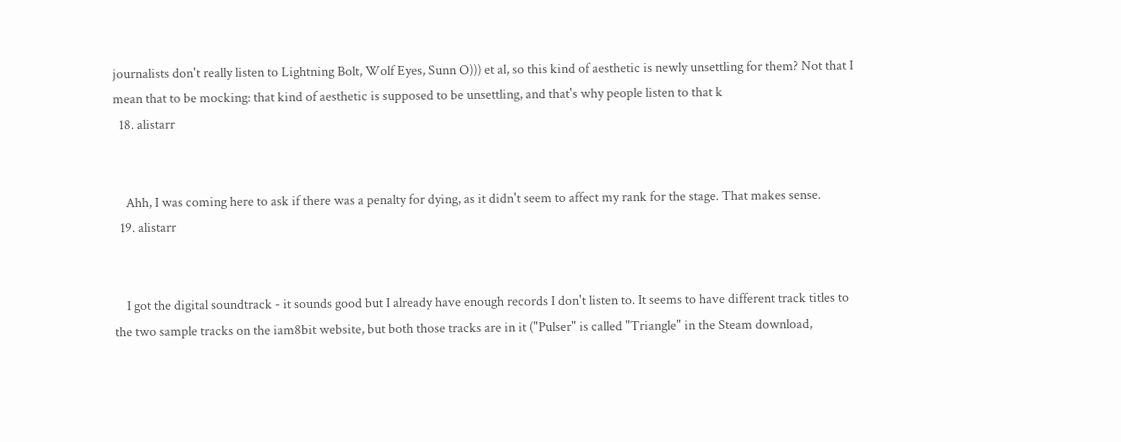journalists don't really listen to Lightning Bolt, Wolf Eyes, Sunn O))) et al, so this kind of aesthetic is newly unsettling for them? Not that I mean that to be mocking: that kind of aesthetic is supposed to be unsettling, and that's why people listen to that k
  18. alistarr


    Ahh, I was coming here to ask if there was a penalty for dying, as it didn't seem to affect my rank for the stage. That makes sense.
  19. alistarr


    I got the digital soundtrack - it sounds good but I already have enough records I don't listen to. It seems to have different track titles to the two sample tracks on the iam8bit website, but both those tracks are in it ("Pulser" is called "Triangle" in the Steam download,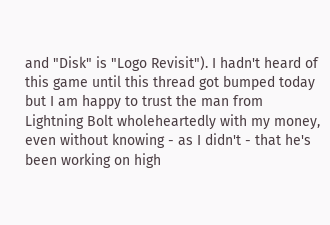and "Disk" is "Logo Revisit"). I hadn't heard of this game until this thread got bumped today but I am happy to trust the man from Lightning Bolt wholeheartedly with my money, even without knowing - as I didn't - that he's been working on high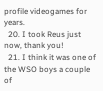profile videogames for years.
  20. I took Reus just now, thank you!
  21. I think it was one of the WSO boys a couple of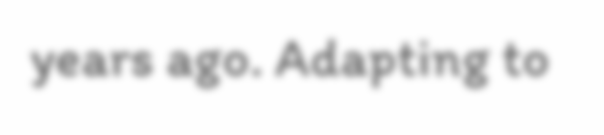years ago. Adapting to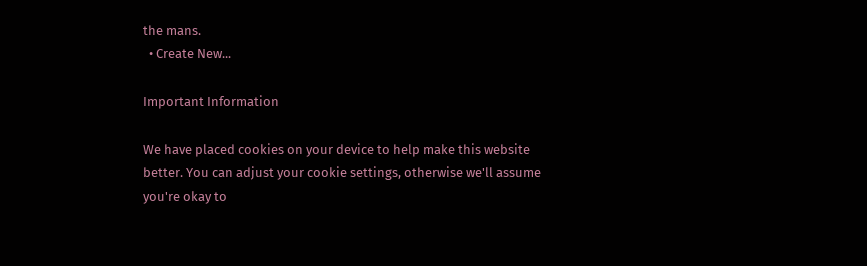the mans.
  • Create New...

Important Information

We have placed cookies on your device to help make this website better. You can adjust your cookie settings, otherwise we'll assume you're okay to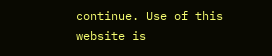continue. Use of this website is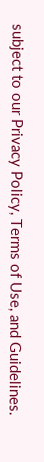subject to our Privacy Policy, Terms of Use, and Guidelines.